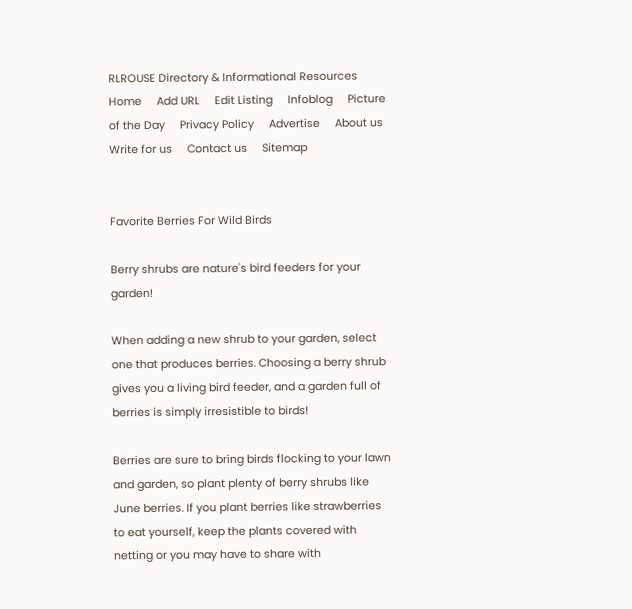RLROUSE Directory & Informational Resources
Home     Add URL     Edit Listing     Infoblog     Picture of the Day     Privacy Policy     Advertise     About us     Write for us     Contact us     Sitemap


Favorite Berries For Wild Birds

Berry shrubs are nature's bird feeders for your garden!

When adding a new shrub to your garden, select one that produces berries. Choosing a berry shrub gives you a living bird feeder, and a garden full of berries is simply irresistible to birds!

Berries are sure to bring birds flocking to your lawn and garden, so plant plenty of berry shrubs like June berries. If you plant berries like strawberries to eat yourself, keep the plants covered with netting or you may have to share with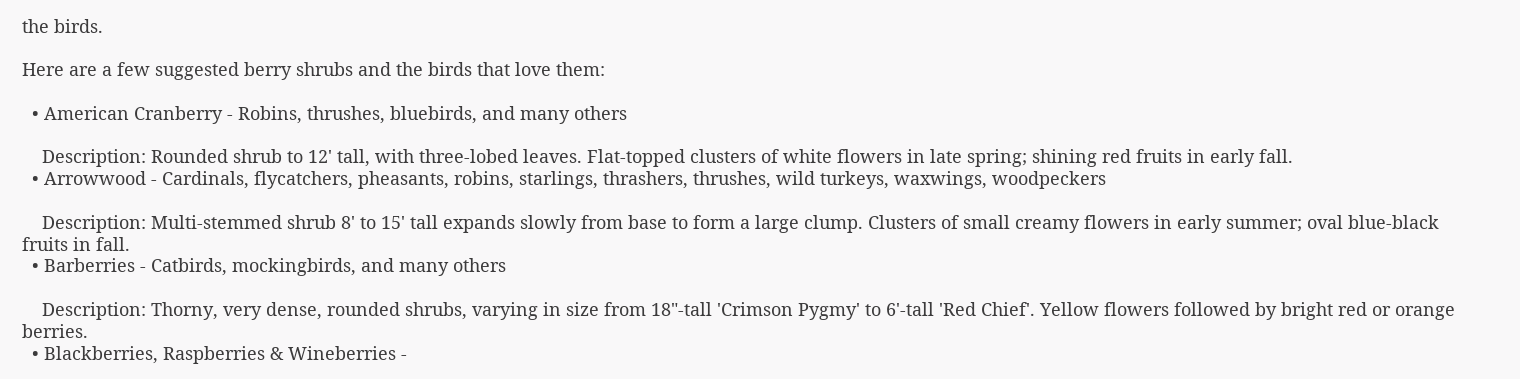the birds.

Here are a few suggested berry shrubs and the birds that love them:

  • American Cranberry - Robins, thrushes, bluebirds, and many others

    Description: Rounded shrub to 12' tall, with three-lobed leaves. Flat-topped clusters of white flowers in late spring; shining red fruits in early fall.
  • Arrowwood - Cardinals, flycatchers, pheasants, robins, starlings, thrashers, thrushes, wild turkeys, waxwings, woodpeckers

    Description: Multi-stemmed shrub 8' to 15' tall expands slowly from base to form a large clump. Clusters of small creamy flowers in early summer; oval blue-black fruits in fall.
  • Barberries - Catbirds, mockingbirds, and many others

    Description: Thorny, very dense, rounded shrubs, varying in size from 18"-tall 'Crimson Pygmy' to 6'-tall 'Red Chief'. Yellow flowers followed by bright red or orange berries.
  • Blackberries, Raspberries & Wineberries -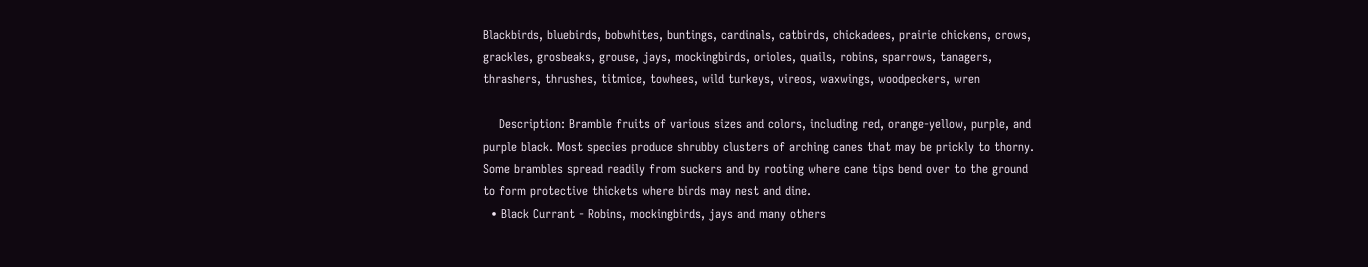Blackbirds, bluebirds, bobwhites, buntings, cardinals, catbirds, chickadees, prairie chickens, crows, grackles, grosbeaks, grouse, jays, mockingbirds, orioles, quails, robins, sparrows, tanagers, thrashers, thrushes, titmice, towhees, wild turkeys, vireos, waxwings, woodpeckers, wren

    Description: Bramble fruits of various sizes and colors, including red, orange-yellow, purple, and purple black. Most species produce shrubby clusters of arching canes that may be prickly to thorny. Some brambles spread readily from suckers and by rooting where cane tips bend over to the ground to form protective thickets where birds may nest and dine.
  • Black Currant - Robins, mockingbirds, jays and many others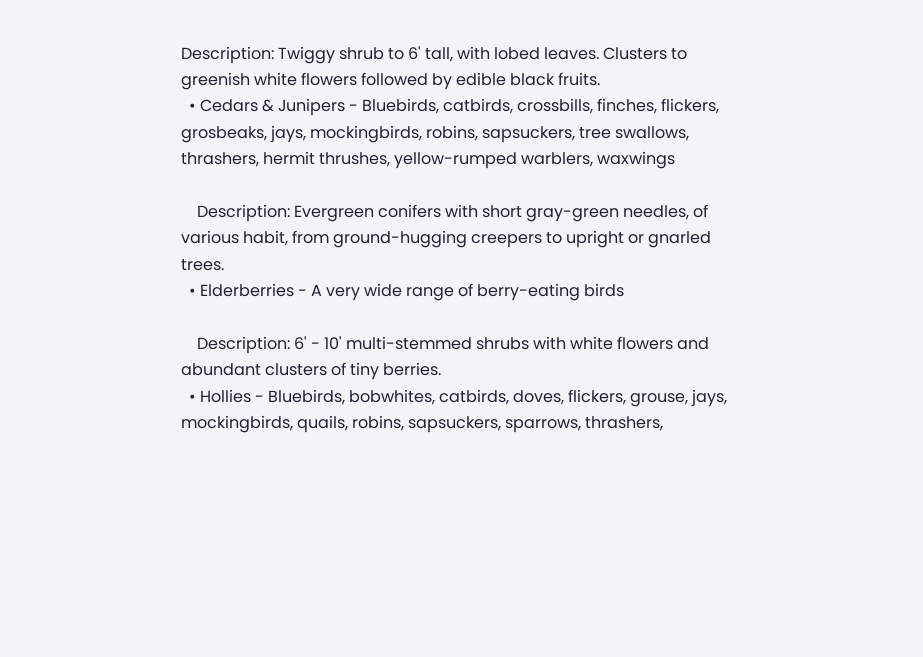Description: Twiggy shrub to 6' tall, with lobed leaves. Clusters to greenish white flowers followed by edible black fruits.
  • Cedars & Junipers - Bluebirds, catbirds, crossbills, finches, flickers, grosbeaks, jays, mockingbirds, robins, sapsuckers, tree swallows, thrashers, hermit thrushes, yellow-rumped warblers, waxwings

    Description: Evergreen conifers with short gray-green needles, of various habit, from ground-hugging creepers to upright or gnarled trees.
  • Elderberries - A very wide range of berry-eating birds

    Description: 6' - 10' multi-stemmed shrubs with white flowers and abundant clusters of tiny berries.
  • Hollies - Bluebirds, bobwhites, catbirds, doves, flickers, grouse, jays, mockingbirds, quails, robins, sapsuckers, sparrows, thrashers,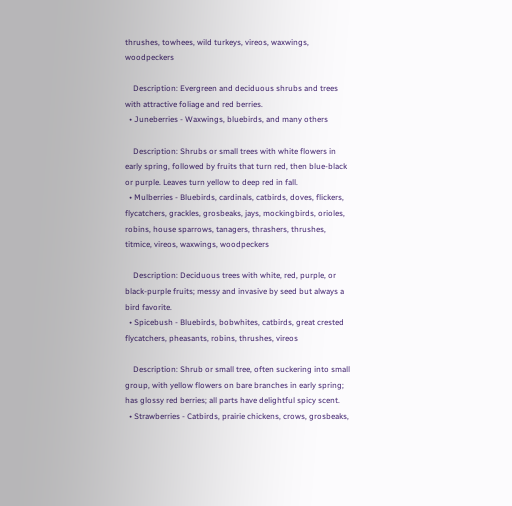thrushes, towhees, wild turkeys, vireos, waxwings, woodpeckers

    Description: Evergreen and deciduous shrubs and trees with attractive foliage and red berries.
  • Juneberries - Waxwings, bluebirds, and many others

    Description: Shrubs or small trees with white flowers in early spring, followed by fruits that turn red, then blue-black or purple. Leaves turn yellow to deep red in fall.
  • Mulberries - Bluebirds, cardinals, catbirds, doves, flickers, flycatchers, grackles, grosbeaks, jays, mockingbirds, orioles, robins, house sparrows, tanagers, thrashers, thrushes, titmice, vireos, waxwings, woodpeckers

    Description: Deciduous trees with white, red, purple, or black-purple fruits; messy and invasive by seed but always a bird favorite.
  • Spicebush - Bluebirds, bobwhites, catbirds, great crested flycatchers, pheasants, robins, thrushes, vireos

    Description: Shrub or small tree, often suckering into small group, with yellow flowers on bare branches in early spring; has glossy red berries; all parts have delightful spicy scent.
  • Strawberries - Catbirds, prairie chickens, crows, grosbeaks,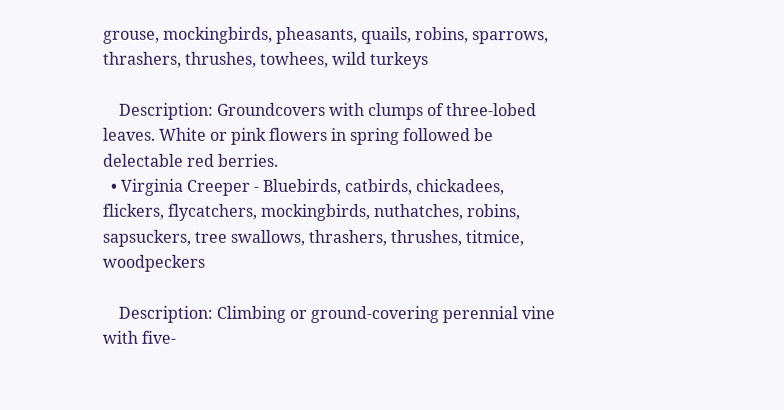grouse, mockingbirds, pheasants, quails, robins, sparrows, thrashers, thrushes, towhees, wild turkeys

    Description: Groundcovers with clumps of three-lobed leaves. White or pink flowers in spring followed be delectable red berries.
  • Virginia Creeper - Bluebirds, catbirds, chickadees, flickers, flycatchers, mockingbirds, nuthatches, robins, sapsuckers, tree swallows, thrashers, thrushes, titmice, woodpeckers

    Description: Climbing or ground-covering perennial vine with five-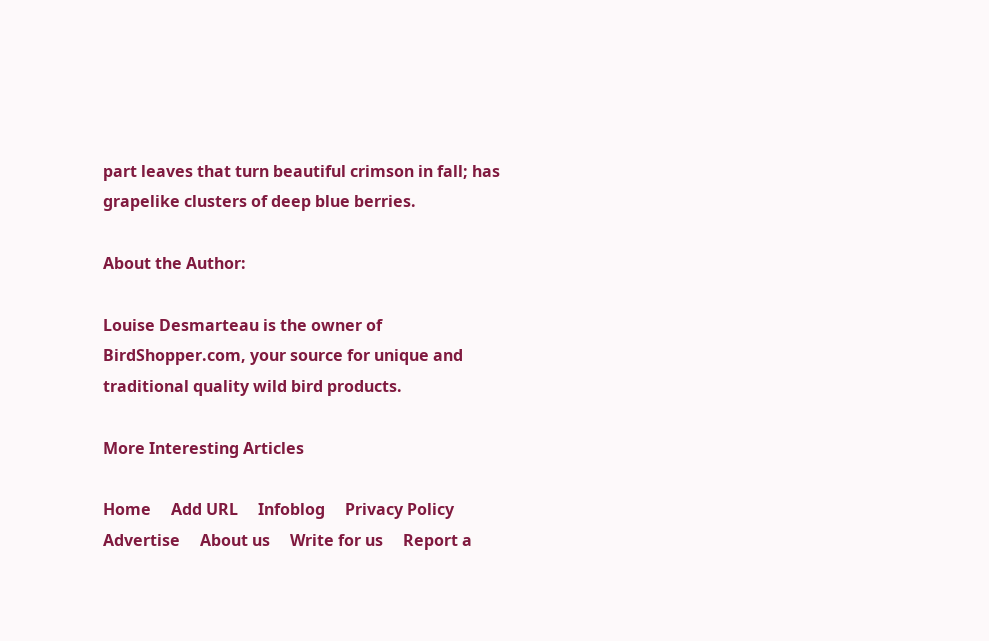part leaves that turn beautiful crimson in fall; has grapelike clusters of deep blue berries.

About the Author:

Louise Desmarteau is the owner of BirdShopper.com, your source for unique and traditional quality wild bird products.

More Interesting Articles

Home     Add URL     Infoblog     Privacy Policy     Advertise     About us     Write for us     Report a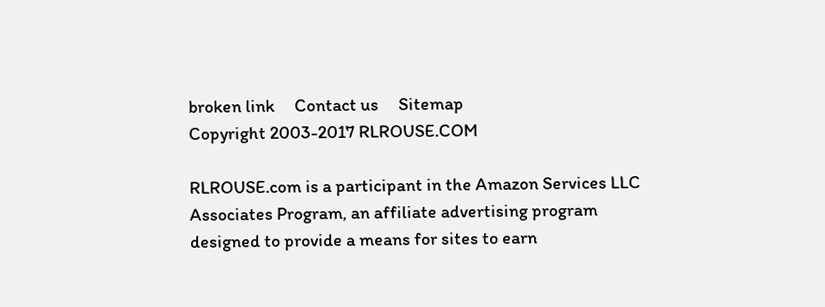broken link     Contact us     Sitemap
Copyright 2003-2017 RLROUSE.COM

RLROUSE.com is a participant in the Amazon Services LLC Associates Program, an affiliate advertising program
designed to provide a means for sites to earn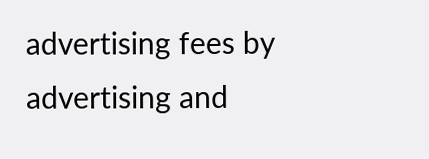advertising fees by advertising and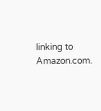linking to Amazon.com.